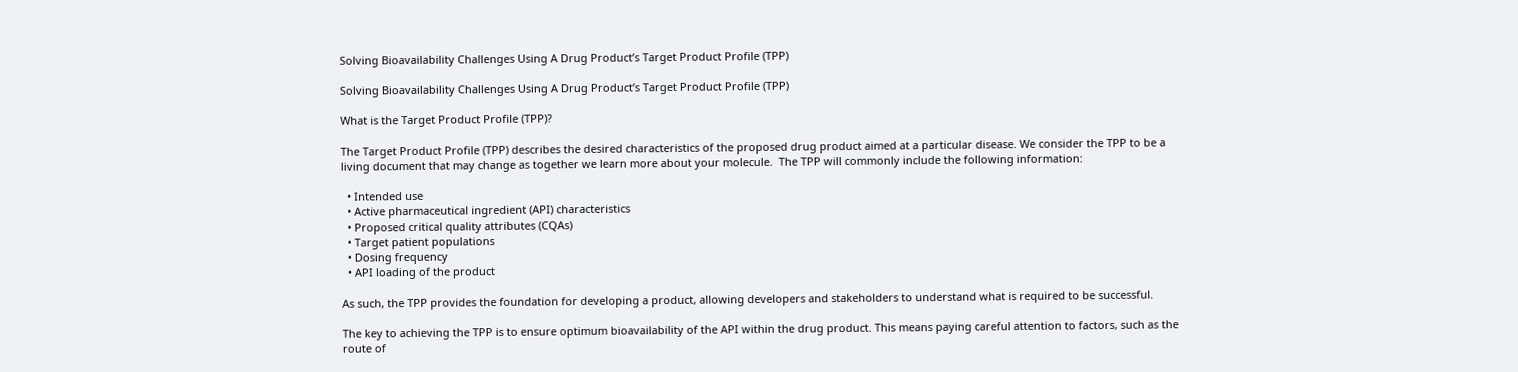Solving Bioavailability Challenges Using A Drug Product’s Target Product Profile (TPP)

Solving Bioavailability Challenges Using A Drug Product’s Target Product Profile (TPP)

What is the Target Product Profile (TPP)?

The Target Product Profile (TPP) describes the desired characteristics of the proposed drug product aimed at a particular disease. We consider the TPP to be a living document that may change as together we learn more about your molecule.  The TPP will commonly include the following information:

  • Intended use
  • Active pharmaceutical ingredient (API) characteristics
  • Proposed critical quality attributes (CQAs)
  • Target patient populations
  • Dosing frequency
  • API loading of the product

As such, the TPP provides the foundation for developing a product, allowing developers and stakeholders to understand what is required to be successful.

The key to achieving the TPP is to ensure optimum bioavailability of the API within the drug product. This means paying careful attention to factors, such as the route of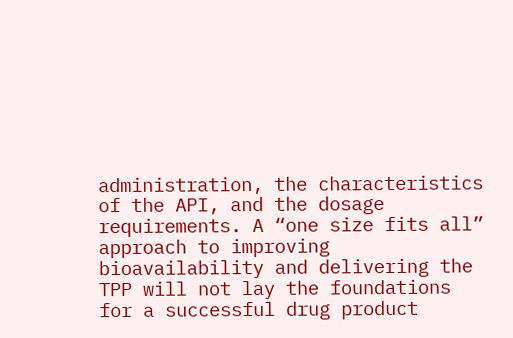administration, the characteristics of the API, and the dosage requirements. A “one size fits all” approach to improving bioavailability and delivering the TPP will not lay the foundations for a successful drug product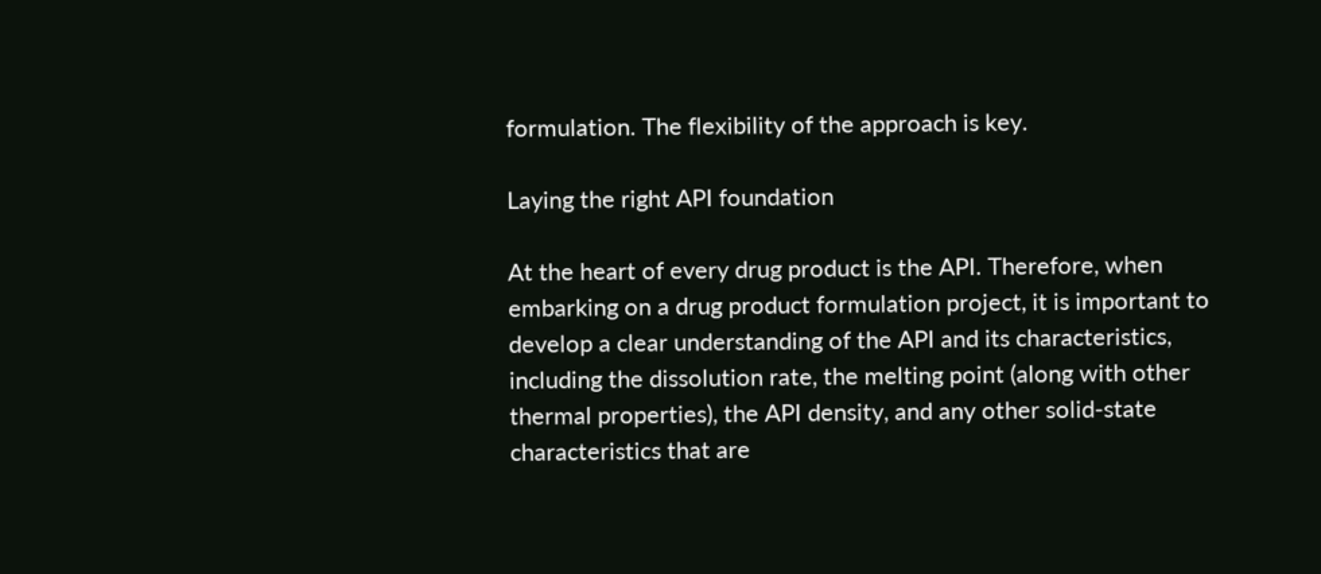formulation. The flexibility of the approach is key.

Laying the right API foundation

At the heart of every drug product is the API. Therefore, when embarking on a drug product formulation project, it is important to develop a clear understanding of the API and its characteristics, including the dissolution rate, the melting point (along with other thermal properties), the API density, and any other solid-state characteristics that are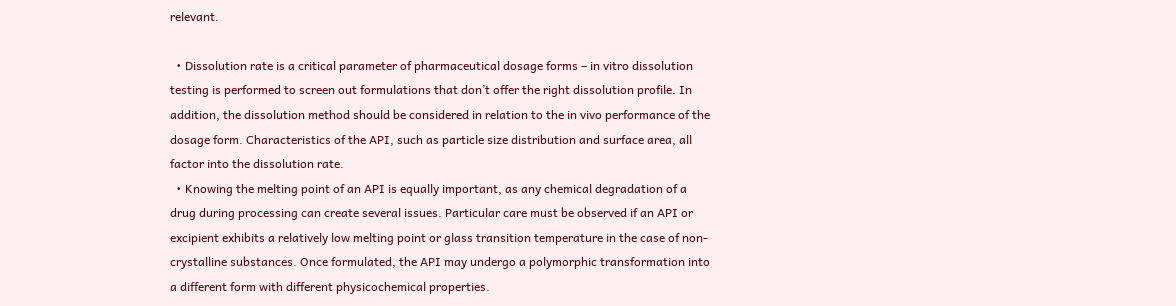relevant.

  • Dissolution rate is a critical parameter of pharmaceutical dosage forms – in vitro dissolution testing is performed to screen out formulations that don’t offer the right dissolution profile. In addition, the dissolution method should be considered in relation to the in vivo performance of the dosage form. Characteristics of the API, such as particle size distribution and surface area, all factor into the dissolution rate.
  • Knowing the melting point of an API is equally important, as any chemical degradation of a drug during processing can create several issues. Particular care must be observed if an API or excipient exhibits a relatively low melting point or glass transition temperature in the case of non-crystalline substances. Once formulated, the API may undergo a polymorphic transformation into a different form with different physicochemical properties.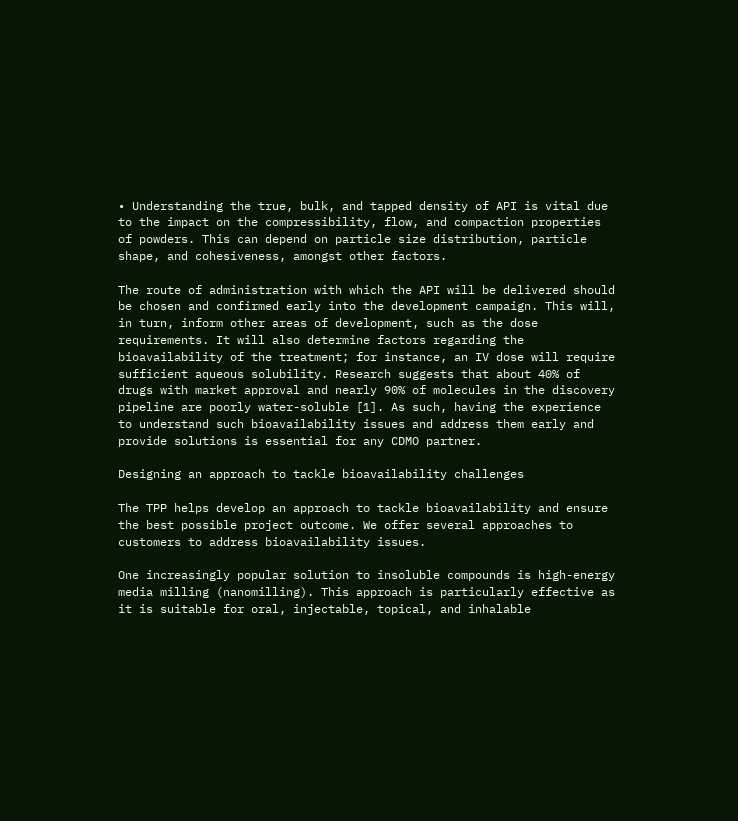• Understanding the true, bulk, and tapped density of API is vital due to the impact on the compressibility, flow, and compaction properties of powders. This can depend on particle size distribution, particle shape, and cohesiveness, amongst other factors.

The route of administration with which the API will be delivered should be chosen and confirmed early into the development campaign. This will, in turn, inform other areas of development, such as the dose requirements. It will also determine factors regarding the bioavailability of the treatment; for instance, an IV dose will require sufficient aqueous solubility. Research suggests that about 40% of drugs with market approval and nearly 90% of molecules in the discovery pipeline are poorly water-soluble [1]. As such, having the experience to understand such bioavailability issues and address them early and provide solutions is essential for any CDMO partner.

Designing an approach to tackle bioavailability challenges

The TPP helps develop an approach to tackle bioavailability and ensure the best possible project outcome. We offer several approaches to customers to address bioavailability issues.

One increasingly popular solution to insoluble compounds is high-energy media milling (nanomilling). This approach is particularly effective as it is suitable for oral, injectable, topical, and inhalable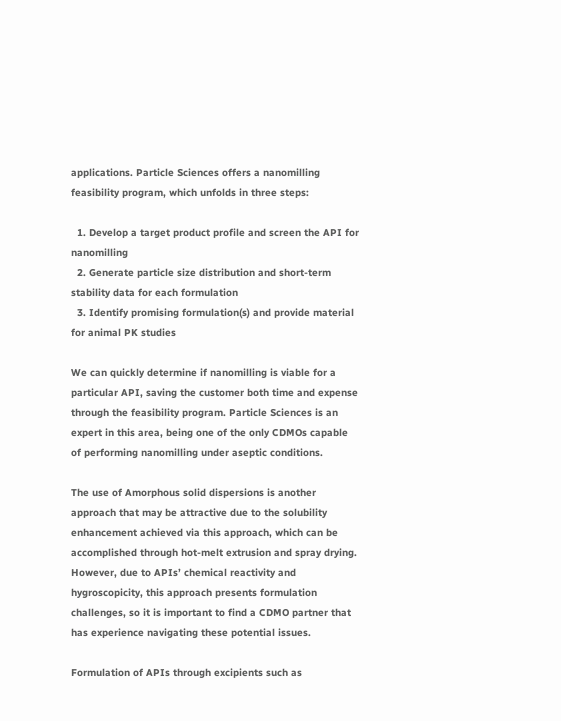applications. Particle Sciences offers a nanomilling feasibility program, which unfolds in three steps:

  1. Develop a target product profile and screen the API for nanomilling
  2. Generate particle size distribution and short-term stability data for each formulation
  3. Identify promising formulation(s) and provide material for animal PK studies

We can quickly determine if nanomilling is viable for a particular API, saving the customer both time and expense through the feasibility program. Particle Sciences is an expert in this area, being one of the only CDMOs capable of performing nanomilling under aseptic conditions.

The use of Amorphous solid dispersions is another approach that may be attractive due to the solubility enhancement achieved via this approach, which can be accomplished through hot-melt extrusion and spray drying. However, due to APIs’ chemical reactivity and hygroscopicity, this approach presents formulation challenges, so it is important to find a CDMO partner that has experience navigating these potential issues.

Formulation of APIs through excipients such as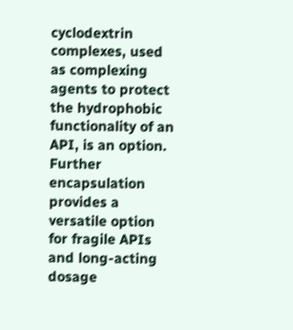cyclodextrin complexes, used as complexing agents to protect the hydrophobic functionality of an API, is an option.  Further encapsulation provides a versatile option for fragile APIs and long-acting dosage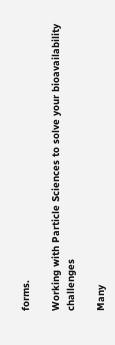forms.

Working with Particle Sciences to solve your bioavailability challenges

Many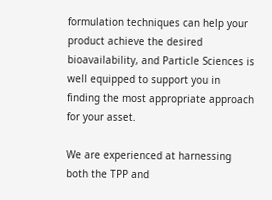formulation techniques can help your product achieve the desired bioavailability, and Particle Sciences is well equipped to support you in finding the most appropriate approach for your asset.

We are experienced at harnessing both the TPP and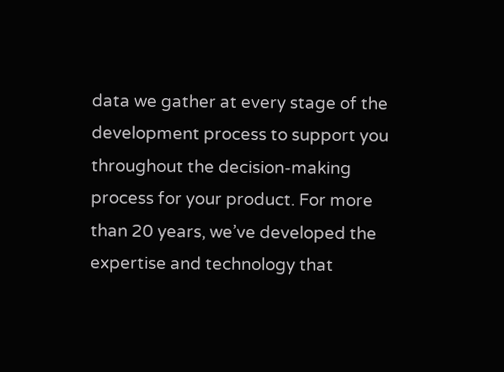data we gather at every stage of the development process to support you throughout the decision-making process for your product. For more than 20 years, we’ve developed the expertise and technology that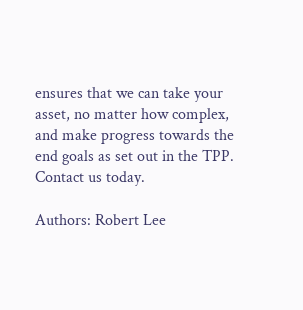ensures that we can take your asset, no matter how complex, and make progress towards the end goals as set out in the TPP. Contact us today.

Authors: Robert Lee